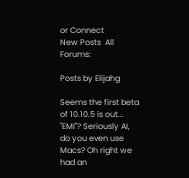or Connect
New Posts  All Forums:

Posts by Elijahg

Seems the first beta of 10.10.5 is out...
"EMI"? Seriously AI, do you even use Macs? Oh right we had an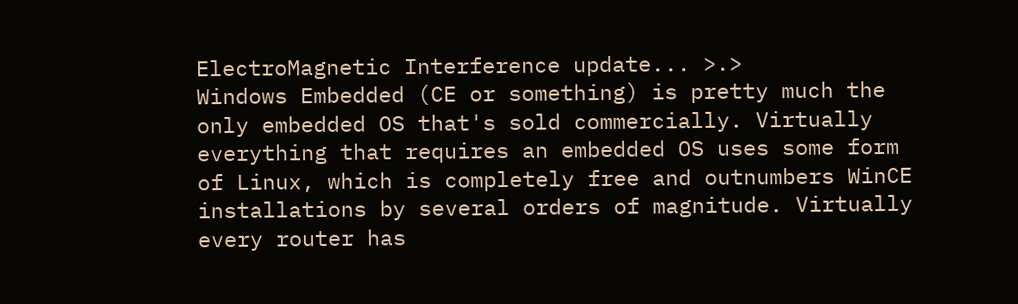ElectroMagnetic Interference update... >.>
Windows Embedded (CE or something) is pretty much the only embedded OS that's sold commercially. Virtually everything that requires an embedded OS uses some form of Linux, which is completely free and outnumbers WinCE installations by several orders of magnitude. Virtually every router has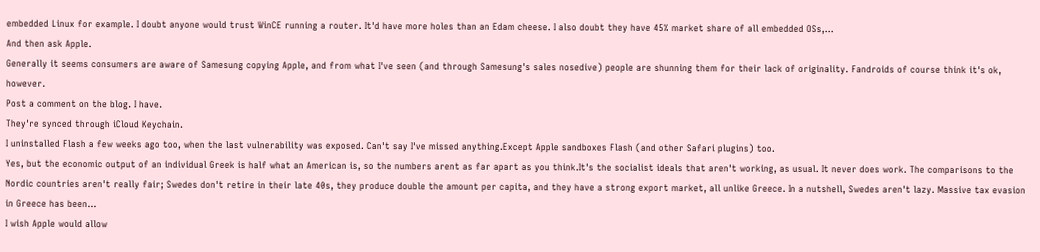embedded Linux for example. I doubt anyone would trust WinCE running a router. It'd have more holes than an Edam cheese. I also doubt they have 45% market share of all embedded OSs,...
And then ask Apple.
Generally it seems consumers are aware of Samesung copying Apple, and from what I've seen (and through Samesung's sales nosedive) people are shunning them for their lack of originality. Fandroids of course think it's ok, however.
Post a comment on the blog. I have.
They're synced through iCloud Keychain.
I uninstalled Flash a few weeks ago too, when the last vulnerability was exposed. Can't say I've missed anything.Except Apple sandboxes Flash (and other Safari plugins) too.
Yes, but the economic output of an individual Greek is half what an American is, so the numbers arent as far apart as you think.It's the socialist ideals that aren't working, as usual. It never does work. The comparisons to the Nordic countries aren't really fair; Swedes don't retire in their late 40s, they produce double the amount per capita, and they have a strong export market, all unlike Greece. In a nutshell, Swedes aren't lazy. Massive tax evasion in Greece has been...
I wish Apple would allow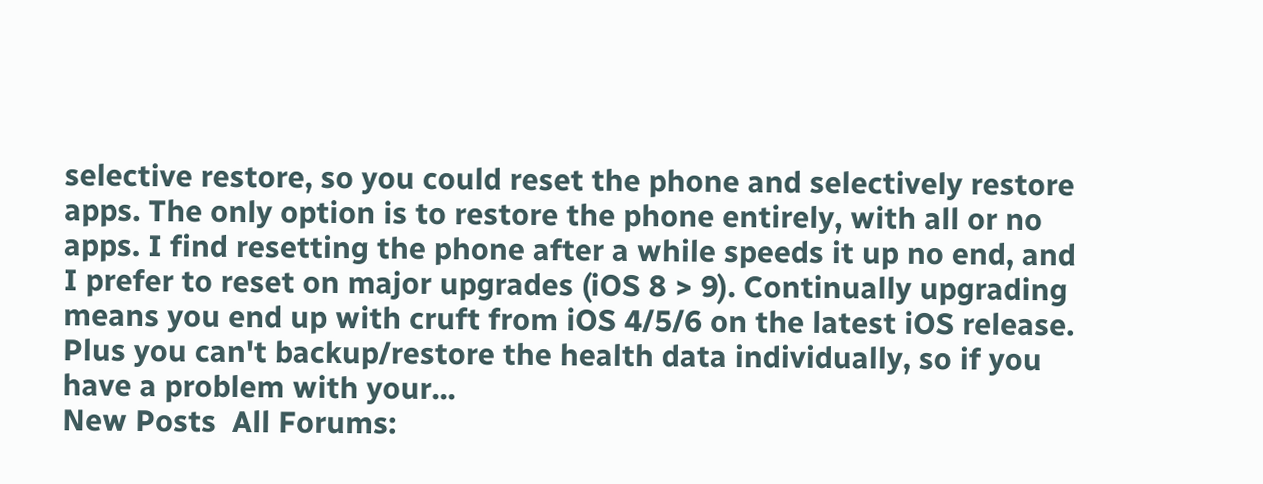selective restore, so you could reset the phone and selectively restore apps. The only option is to restore the phone entirely, with all or no apps. I find resetting the phone after a while speeds it up no end, and I prefer to reset on major upgrades (iOS 8 > 9). Continually upgrading means you end up with cruft from iOS 4/5/6 on the latest iOS release. Plus you can't backup/restore the health data individually, so if you have a problem with your...
New Posts  All Forums: